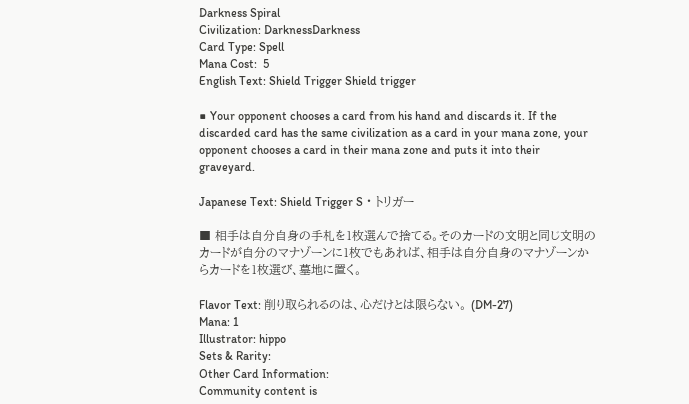Darkness Spiral
Civilization: DarknessDarkness
Card Type: Spell
Mana Cost:  5
English Text: Shield Trigger Shield trigger

■ Your opponent chooses a card from his hand and discards it. If the discarded card has the same civilization as a card in your mana zone, your opponent chooses a card in their mana zone and puts it into their graveyard.

Japanese Text: Shield Trigger S・トリガー

■ 相手は自分自身の手札を1枚選んで捨てる。そのカードの文明と同じ文明のカードが自分のマナゾーンに1枚でもあれば、相手は自分自身のマナゾーンからカードを1枚選び、墓地に置く。

Flavor Text: 削り取られるのは、心だけとは限らない。 (DM-27)
Mana: 1
Illustrator: hippo
Sets & Rarity:
Other Card Information:
Community content is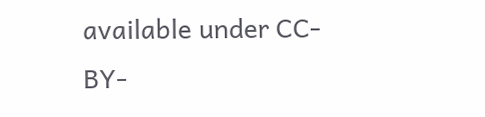available under CC-BY-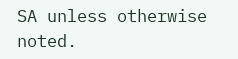SA unless otherwise noted.